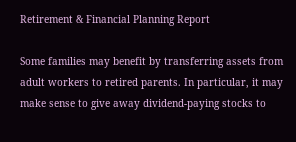Retirement & Financial Planning Report

Some families may benefit by transferring assets from adult workers to retired parents. In particular, it may make sense to give away dividend-paying stocks to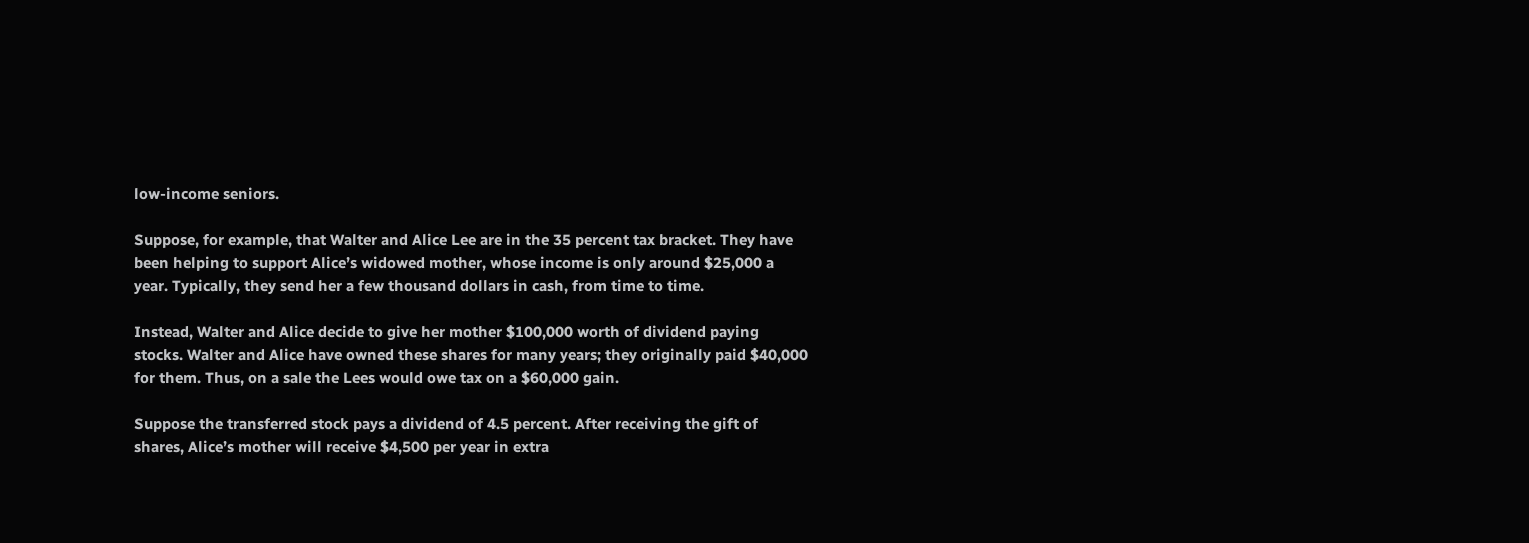low-income seniors.

Suppose, for example, that Walter and Alice Lee are in the 35 percent tax bracket. They have been helping to support Alice’s widowed mother, whose income is only around $25,000 a year. Typically, they send her a few thousand dollars in cash, from time to time.

Instead, Walter and Alice decide to give her mother $100,000 worth of dividend paying stocks. Walter and Alice have owned these shares for many years; they originally paid $40,000 for them. Thus, on a sale the Lees would owe tax on a $60,000 gain.

Suppose the transferred stock pays a dividend of 4.5 percent. After receiving the gift of shares, Alice’s mother will receive $4,500 per year in extra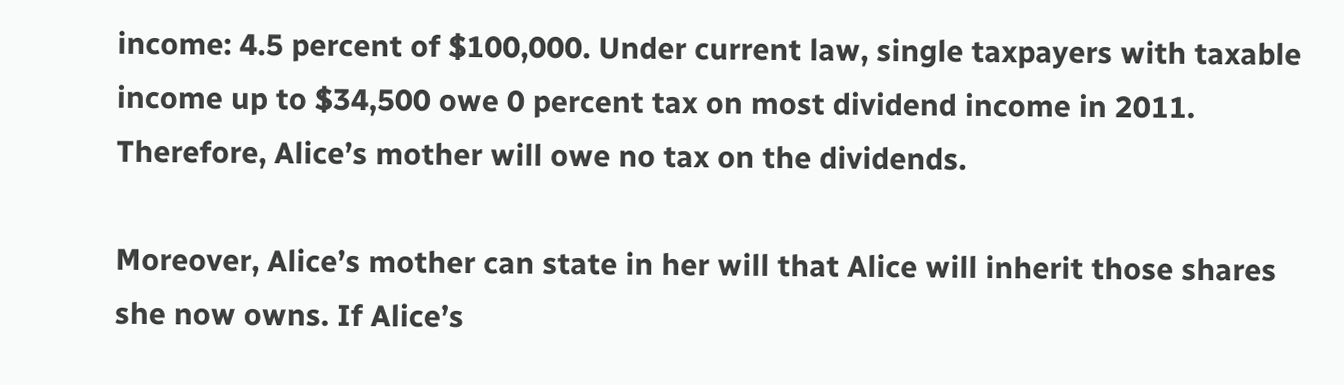income: 4.5 percent of $100,000. Under current law, single taxpayers with taxable income up to $34,500 owe 0 percent tax on most dividend income in 2011. Therefore, Alice’s mother will owe no tax on the dividends.

Moreover, Alice’s mother can state in her will that Alice will inherit those shares she now owns. If Alice’s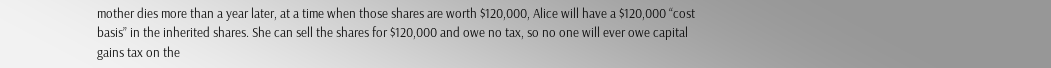mother dies more than a year later, at a time when those shares are worth $120,000, Alice will have a $120,000 “cost basis” in the inherited shares. She can sell the shares for $120,000 and owe no tax, so no one will ever owe capital gains tax on the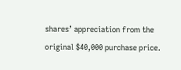shares’ appreciation from the original $40,000 purchase price.